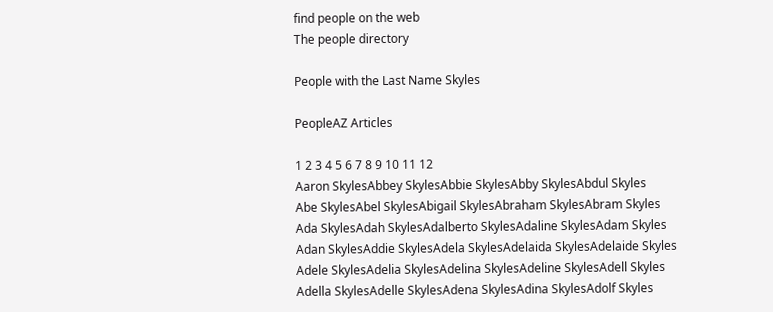find people on the web
The people directory

People with the Last Name Skyles

PeopleAZ Articles

1 2 3 4 5 6 7 8 9 10 11 12
Aaron SkylesAbbey SkylesAbbie SkylesAbby SkylesAbdul Skyles
Abe SkylesAbel SkylesAbigail SkylesAbraham SkylesAbram Skyles
Ada SkylesAdah SkylesAdalberto SkylesAdaline SkylesAdam Skyles
Adan SkylesAddie SkylesAdela SkylesAdelaida SkylesAdelaide Skyles
Adele SkylesAdelia SkylesAdelina SkylesAdeline SkylesAdell Skyles
Adella SkylesAdelle SkylesAdena SkylesAdina SkylesAdolf Skyles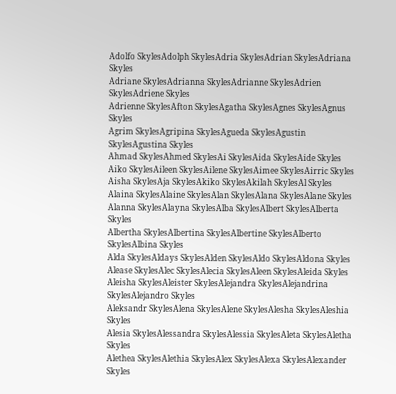Adolfo SkylesAdolph SkylesAdria SkylesAdrian SkylesAdriana Skyles
Adriane SkylesAdrianna SkylesAdrianne SkylesAdrien SkylesAdriene Skyles
Adrienne SkylesAfton SkylesAgatha SkylesAgnes SkylesAgnus Skyles
Agrim SkylesAgripina SkylesAgueda SkylesAgustin SkylesAgustina Skyles
Ahmad SkylesAhmed SkylesAi SkylesAida SkylesAide Skyles
Aiko SkylesAileen SkylesAilene SkylesAimee SkylesAirric Skyles
Aisha SkylesAja SkylesAkiko SkylesAkilah SkylesAl Skyles
Alaina SkylesAlaine SkylesAlan SkylesAlana SkylesAlane Skyles
Alanna SkylesAlayna SkylesAlba SkylesAlbert SkylesAlberta Skyles
Albertha SkylesAlbertina SkylesAlbertine SkylesAlberto SkylesAlbina Skyles
Alda SkylesAldays SkylesAlden SkylesAldo SkylesAldona Skyles
Alease SkylesAlec SkylesAlecia SkylesAleen SkylesAleida Skyles
Aleisha SkylesAleister SkylesAlejandra SkylesAlejandrina SkylesAlejandro Skyles
Aleksandr SkylesAlena SkylesAlene SkylesAlesha SkylesAleshia Skyles
Alesia SkylesAlessandra SkylesAlessia SkylesAleta SkylesAletha Skyles
Alethea SkylesAlethia SkylesAlex SkylesAlexa SkylesAlexander Skyles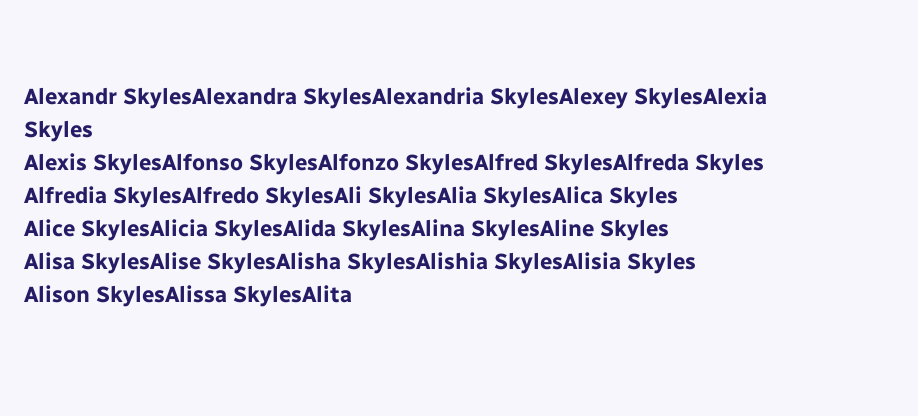Alexandr SkylesAlexandra SkylesAlexandria SkylesAlexey SkylesAlexia Skyles
Alexis SkylesAlfonso SkylesAlfonzo SkylesAlfred SkylesAlfreda Skyles
Alfredia SkylesAlfredo SkylesAli SkylesAlia SkylesAlica Skyles
Alice SkylesAlicia SkylesAlida SkylesAlina SkylesAline Skyles
Alisa SkylesAlise SkylesAlisha SkylesAlishia SkylesAlisia Skyles
Alison SkylesAlissa SkylesAlita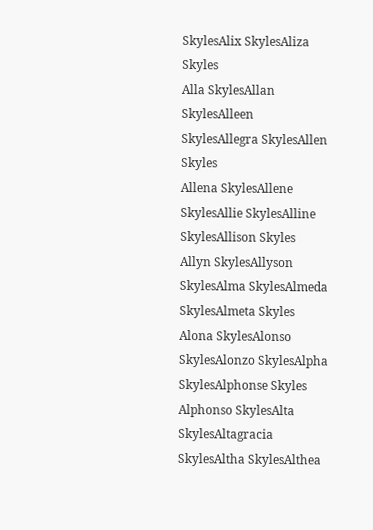SkylesAlix SkylesAliza Skyles
Alla SkylesAllan SkylesAlleen SkylesAllegra SkylesAllen Skyles
Allena SkylesAllene SkylesAllie SkylesAlline SkylesAllison Skyles
Allyn SkylesAllyson SkylesAlma SkylesAlmeda SkylesAlmeta Skyles
Alona SkylesAlonso SkylesAlonzo SkylesAlpha SkylesAlphonse Skyles
Alphonso SkylesAlta SkylesAltagracia SkylesAltha SkylesAlthea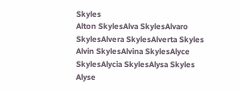Skyles
Alton SkylesAlva SkylesAlvaro SkylesAlvera SkylesAlverta Skyles
Alvin SkylesAlvina SkylesAlyce SkylesAlycia SkylesAlysa Skyles
Alyse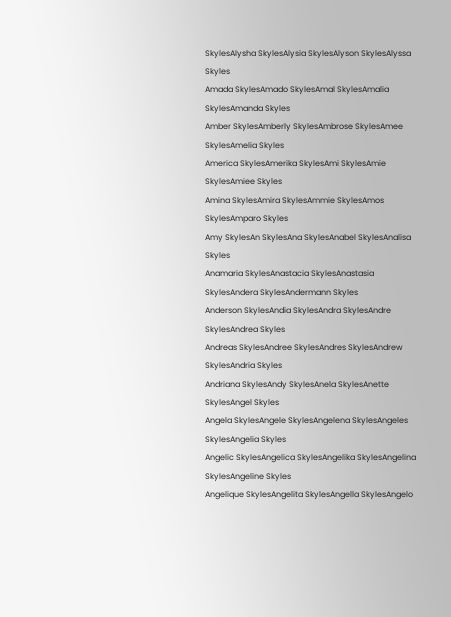SkylesAlysha SkylesAlysia SkylesAlyson SkylesAlyssa Skyles
Amada SkylesAmado SkylesAmal SkylesAmalia SkylesAmanda Skyles
Amber SkylesAmberly SkylesAmbrose SkylesAmee SkylesAmelia Skyles
America SkylesAmerika SkylesAmi SkylesAmie SkylesAmiee Skyles
Amina SkylesAmira SkylesAmmie SkylesAmos SkylesAmparo Skyles
Amy SkylesAn SkylesAna SkylesAnabel SkylesAnalisa Skyles
Anamaria SkylesAnastacia SkylesAnastasia SkylesAndera SkylesAndermann Skyles
Anderson SkylesAndia SkylesAndra SkylesAndre SkylesAndrea Skyles
Andreas SkylesAndree SkylesAndres SkylesAndrew SkylesAndria Skyles
Andriana SkylesAndy SkylesAnela SkylesAnette SkylesAngel Skyles
Angela SkylesAngele SkylesAngelena SkylesAngeles SkylesAngelia Skyles
Angelic SkylesAngelica SkylesAngelika SkylesAngelina SkylesAngeline Skyles
Angelique SkylesAngelita SkylesAngella SkylesAngelo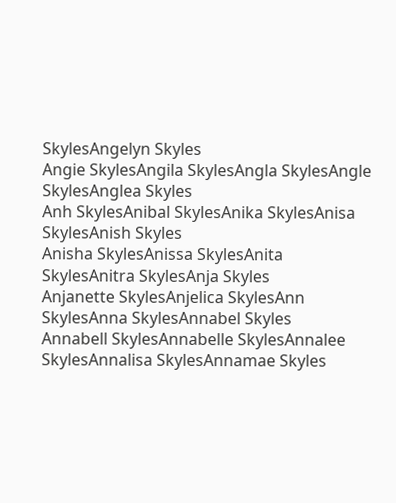SkylesAngelyn Skyles
Angie SkylesAngila SkylesAngla SkylesAngle SkylesAnglea Skyles
Anh SkylesAnibal SkylesAnika SkylesAnisa SkylesAnish Skyles
Anisha SkylesAnissa SkylesAnita SkylesAnitra SkylesAnja Skyles
Anjanette SkylesAnjelica SkylesAnn SkylesAnna SkylesAnnabel Skyles
Annabell SkylesAnnabelle SkylesAnnalee SkylesAnnalisa SkylesAnnamae Skyles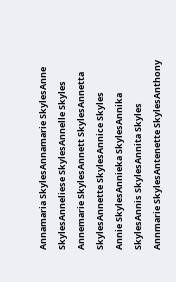Annamaria SkylesAnnamarie SkylesAnne SkylesAnneliese SkylesAnnelle Skyles
Annemarie SkylesAnnett SkylesAnnetta SkylesAnnette SkylesAnnice Skyles
Annie SkylesAnnieka SkylesAnnika SkylesAnnis SkylesAnnita Skyles
Annmarie SkylesAntenette SkylesAnthony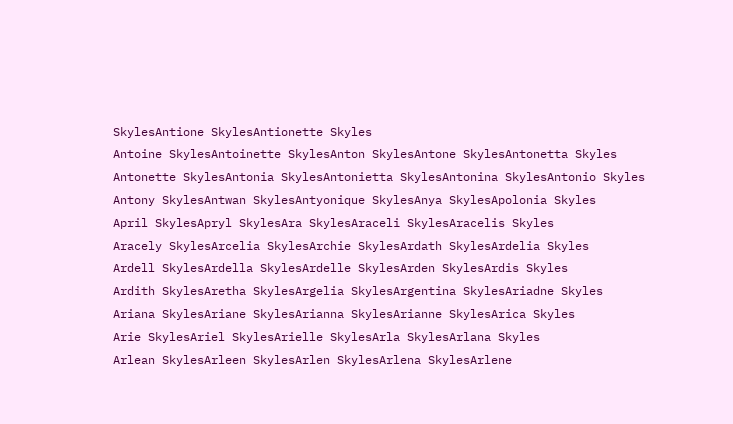SkylesAntione SkylesAntionette Skyles
Antoine SkylesAntoinette SkylesAnton SkylesAntone SkylesAntonetta Skyles
Antonette SkylesAntonia SkylesAntonietta SkylesAntonina SkylesAntonio Skyles
Antony SkylesAntwan SkylesAntyonique SkylesAnya SkylesApolonia Skyles
April SkylesApryl SkylesAra SkylesAraceli SkylesAracelis Skyles
Aracely SkylesArcelia SkylesArchie SkylesArdath SkylesArdelia Skyles
Ardell SkylesArdella SkylesArdelle SkylesArden SkylesArdis Skyles
Ardith SkylesAretha SkylesArgelia SkylesArgentina SkylesAriadne Skyles
Ariana SkylesAriane SkylesArianna SkylesArianne SkylesArica Skyles
Arie SkylesAriel SkylesArielle SkylesArla SkylesArlana Skyles
Arlean SkylesArleen SkylesArlen SkylesArlena SkylesArlene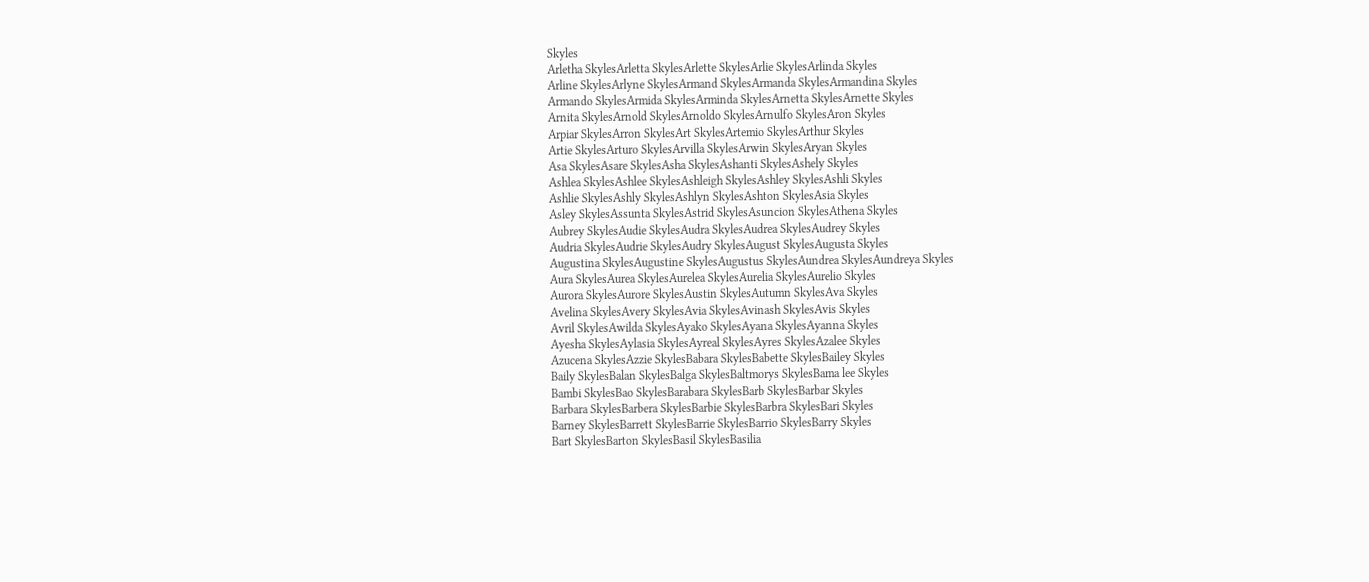Skyles
Arletha SkylesArletta SkylesArlette SkylesArlie SkylesArlinda Skyles
Arline SkylesArlyne SkylesArmand SkylesArmanda SkylesArmandina Skyles
Armando SkylesArmida SkylesArminda SkylesArnetta SkylesArnette Skyles
Arnita SkylesArnold SkylesArnoldo SkylesArnulfo SkylesAron Skyles
Arpiar SkylesArron SkylesArt SkylesArtemio SkylesArthur Skyles
Artie SkylesArturo SkylesArvilla SkylesArwin SkylesAryan Skyles
Asa SkylesAsare SkylesAsha SkylesAshanti SkylesAshely Skyles
Ashlea SkylesAshlee SkylesAshleigh SkylesAshley SkylesAshli Skyles
Ashlie SkylesAshly SkylesAshlyn SkylesAshton SkylesAsia Skyles
Asley SkylesAssunta SkylesAstrid SkylesAsuncion SkylesAthena Skyles
Aubrey SkylesAudie SkylesAudra SkylesAudrea SkylesAudrey Skyles
Audria SkylesAudrie SkylesAudry SkylesAugust SkylesAugusta Skyles
Augustina SkylesAugustine SkylesAugustus SkylesAundrea SkylesAundreya Skyles
Aura SkylesAurea SkylesAurelea SkylesAurelia SkylesAurelio Skyles
Aurora SkylesAurore SkylesAustin SkylesAutumn SkylesAva Skyles
Avelina SkylesAvery SkylesAvia SkylesAvinash SkylesAvis Skyles
Avril SkylesAwilda SkylesAyako SkylesAyana SkylesAyanna Skyles
Ayesha SkylesAylasia SkylesAyreal SkylesAyres SkylesAzalee Skyles
Azucena SkylesAzzie SkylesBabara SkylesBabette SkylesBailey Skyles
Baily SkylesBalan SkylesBalga SkylesBaltmorys SkylesBama lee Skyles
Bambi SkylesBao SkylesBarabara SkylesBarb SkylesBarbar Skyles
Barbara SkylesBarbera SkylesBarbie SkylesBarbra SkylesBari Skyles
Barney SkylesBarrett SkylesBarrie SkylesBarrio SkylesBarry Skyles
Bart SkylesBarton SkylesBasil SkylesBasilia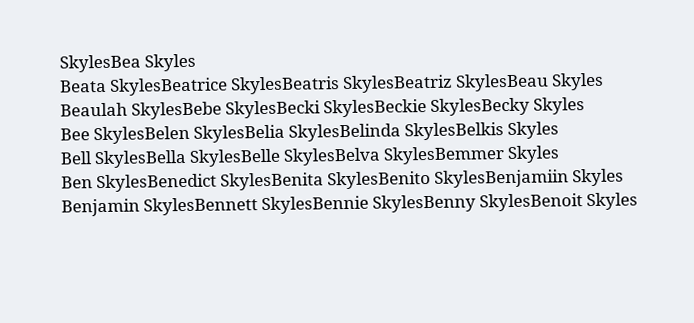SkylesBea Skyles
Beata SkylesBeatrice SkylesBeatris SkylesBeatriz SkylesBeau Skyles
Beaulah SkylesBebe SkylesBecki SkylesBeckie SkylesBecky Skyles
Bee SkylesBelen SkylesBelia SkylesBelinda SkylesBelkis Skyles
Bell SkylesBella SkylesBelle SkylesBelva SkylesBemmer Skyles
Ben SkylesBenedict SkylesBenita SkylesBenito SkylesBenjamiin Skyles
Benjamin SkylesBennett SkylesBennie SkylesBenny SkylesBenoit Skyles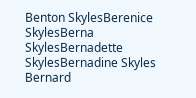Benton SkylesBerenice SkylesBerna SkylesBernadette SkylesBernadine Skyles
Bernard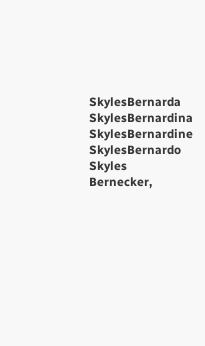SkylesBernarda SkylesBernardina SkylesBernardine SkylesBernardo Skyles
Bernecker,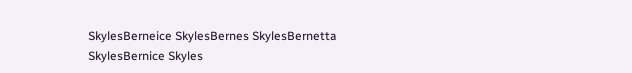SkylesBerneice SkylesBernes SkylesBernetta SkylesBernice Skyles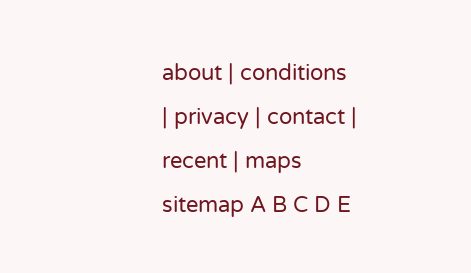about | conditions | privacy | contact | recent | maps
sitemap A B C D E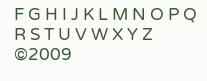F G H I J K L M N O P Q R S T U V W X Y Z ©2009